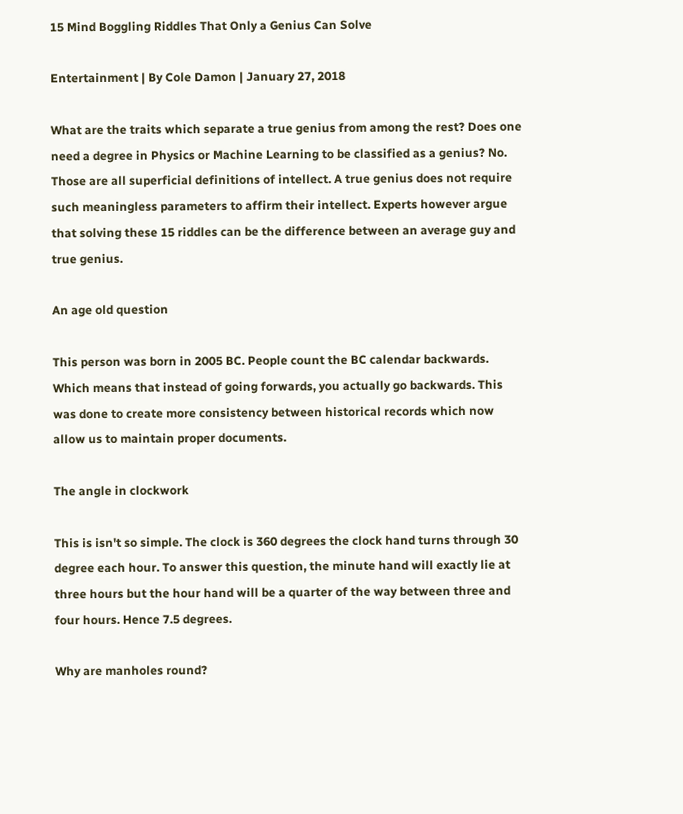15 Mind Boggling Riddles That Only a Genius Can Solve

Entertainment | By Cole Damon | January 27, 2018

What are the traits which separate a true genius from among the rest? Does one need a degree in Physics or Machine Learning to be classified as a genius? No. Those are all superficial definitions of intellect. A true genius does not require such meaningless parameters to affirm their intellect. Experts however argue that solving these 15 riddles can be the difference between an average guy and true genius.

An age old question

This person was born in 2005 BC. People count the BC calendar backwards. Which means that instead of going forwards, you actually go backwards. This was done to create more consistency between historical records which now allow us to maintain proper documents.

The angle in clockwork

This is isn't so simple. The clock is 360 degrees the clock hand turns through 30 degree each hour. To answer this question, the minute hand will exactly lie at three hours but the hour hand will be a quarter of the way between three and four hours. Hence 7.5 degrees.

Why are manholes round?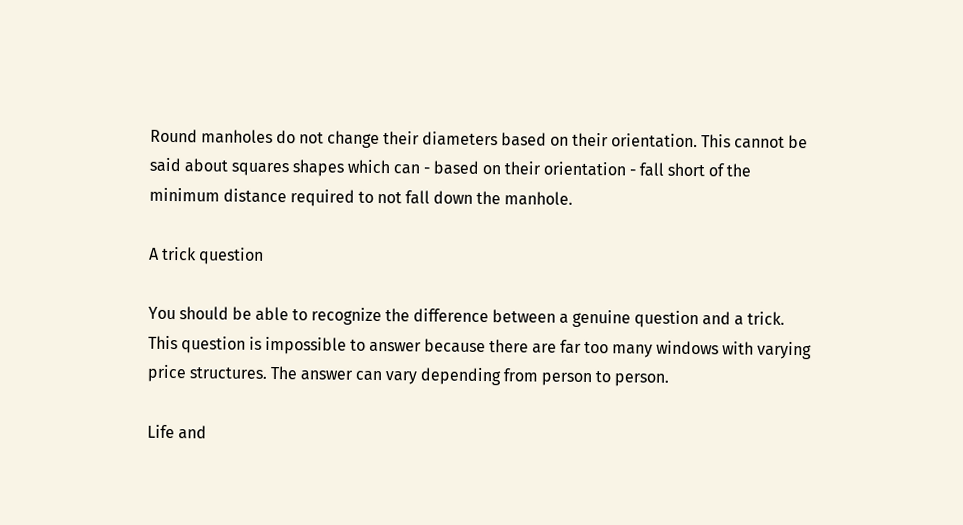Round manholes do not change their diameters based on their orientation. This cannot be said about squares shapes which can - based on their orientation - fall short of the minimum distance required to not fall down the manhole.

A trick question

You should be able to recognize the difference between a genuine question and a trick. This question is impossible to answer because there are far too many windows with varying price structures. The answer can vary depending from person to person.

Life and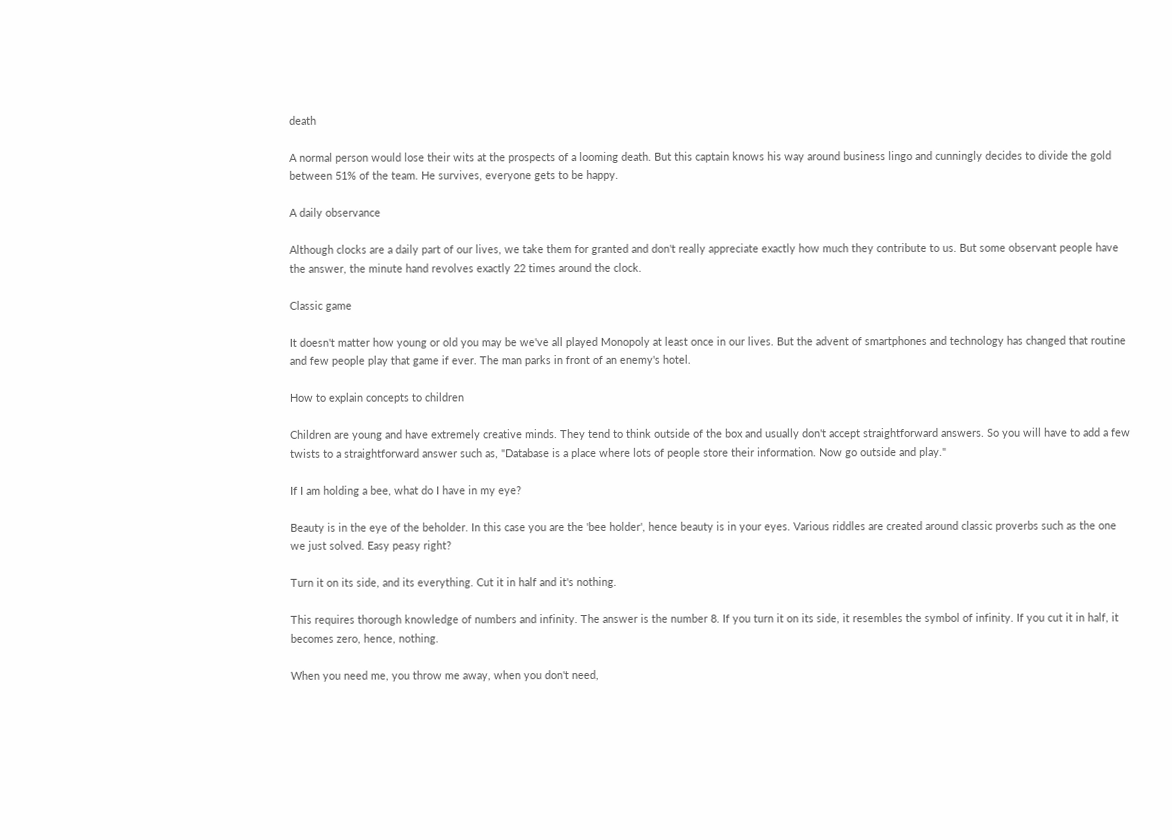death

A normal person would lose their wits at the prospects of a looming death. But this captain knows his way around business lingo and cunningly decides to divide the gold between 51% of the team. He survives, everyone gets to be happy.

A daily observance

Although clocks are a daily part of our lives, we take them for granted and don't really appreciate exactly how much they contribute to us. But some observant people have the answer, the minute hand revolves exactly 22 times around the clock.

Classic game

It doesn't matter how young or old you may be we've all played Monopoly at least once in our lives. But the advent of smartphones and technology has changed that routine and few people play that game if ever. The man parks in front of an enemy's hotel.

How to explain concepts to children

Children are young and have extremely creative minds. They tend to think outside of the box and usually don't accept straightforward answers. So you will have to add a few twists to a straightforward answer such as, "Database is a place where lots of people store their information. Now go outside and play."

If I am holding a bee, what do I have in my eye?

Beauty is in the eye of the beholder. In this case you are the 'bee holder', hence beauty is in your eyes. Various riddles are created around classic proverbs such as the one we just solved. Easy peasy right?

Turn it on its side, and its everything. Cut it in half and it's nothing.

This requires thorough knowledge of numbers and infinity. The answer is the number 8. If you turn it on its side, it resembles the symbol of infinity. If you cut it in half, it becomes zero, hence, nothing.

When you need me, you throw me away, when you don't need,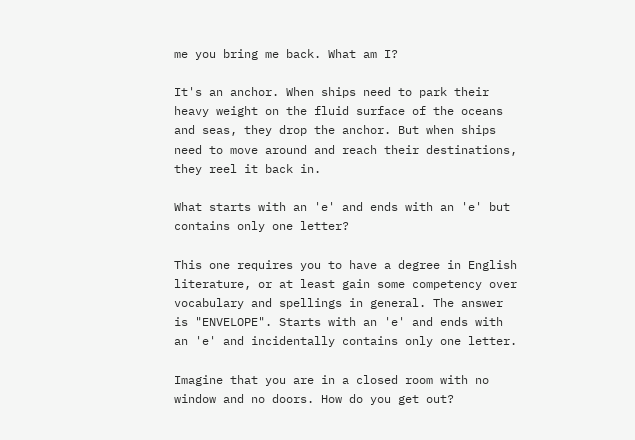me you bring me back. What am I?

It's an anchor. When ships need to park their heavy weight on the fluid surface of the oceans and seas, they drop the anchor. But when ships need to move around and reach their destinations, they reel it back in.

What starts with an 'e' and ends with an 'e' but contains only one letter?

This one requires you to have a degree in English literature, or at least gain some competency over vocabulary and spellings in general. The answer is "ENVELOPE". Starts with an 'e' and ends with an 'e' and incidentally contains only one letter.

Imagine that you are in a closed room with no window and no doors. How do you get out?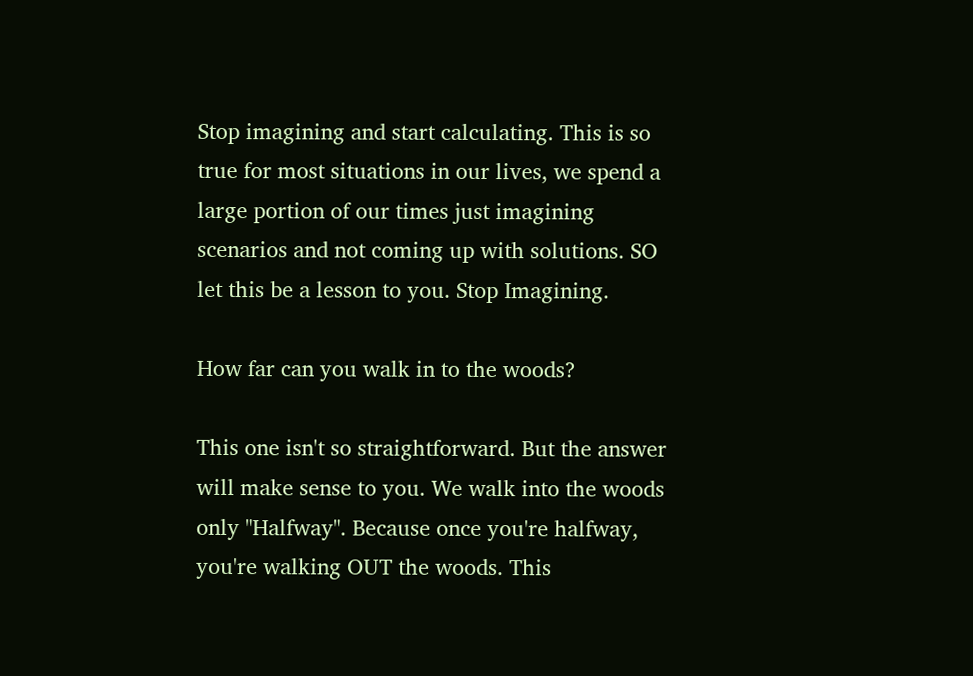Stop imagining and start calculating. This is so true for most situations in our lives, we spend a large portion of our times just imagining scenarios and not coming up with solutions. SO let this be a lesson to you. Stop Imagining.

How far can you walk in to the woods?

This one isn't so straightforward. But the answer will make sense to you. We walk into the woods only "Halfway". Because once you're halfway, you're walking OUT the woods. This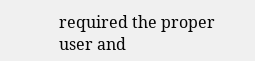required the proper user and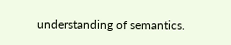understanding of semantics.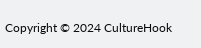Copyright © 2024 CultureHook